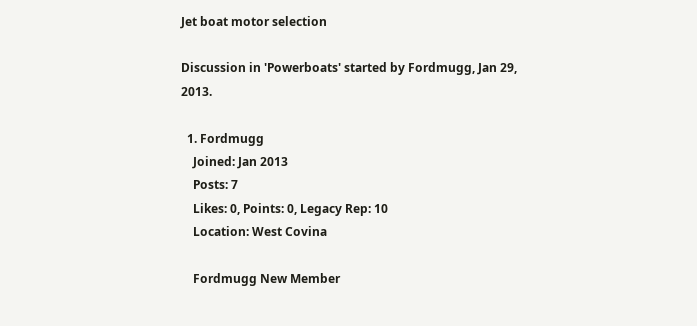Jet boat motor selection

Discussion in 'Powerboats' started by Fordmugg, Jan 29, 2013.

  1. Fordmugg
    Joined: Jan 2013
    Posts: 7
    Likes: 0, Points: 0, Legacy Rep: 10
    Location: West Covina

    Fordmugg New Member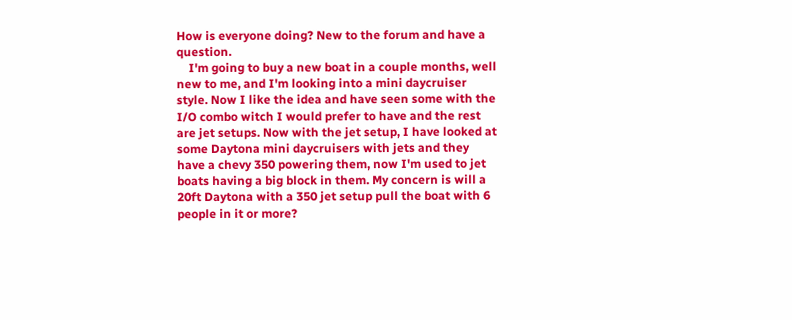How is everyone doing? New to the forum and have a question.
    I'm going to buy a new boat in a couple months, well new to me, and I'm looking into a mini daycruiser style. Now I like the idea and have seen some with the I/O combo witch I would prefer to have and the rest are jet setups. Now with the jet setup, I have looked at some Daytona mini daycruisers with jets and they have a chevy 350 powering them, now I'm used to jet boats having a big block in them. My concern is will a 20ft Daytona with a 350 jet setup pull the boat with 6 people in it or more?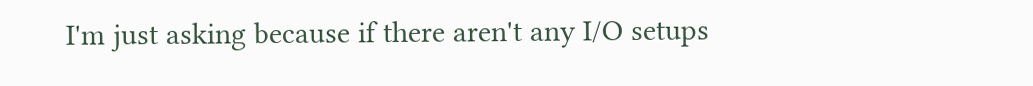I'm just asking because if there aren't any I/O setups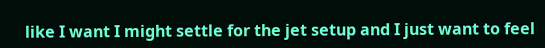like I want I might settle for the jet setup and I just want to feel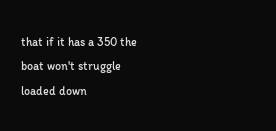that if it has a 350 the boat won't struggle loaded down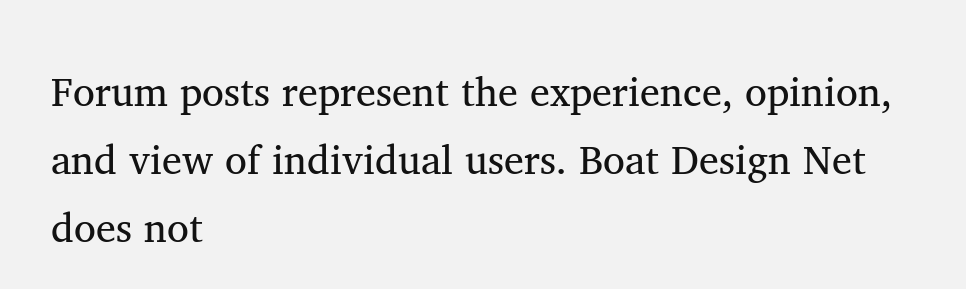Forum posts represent the experience, opinion, and view of individual users. Boat Design Net does not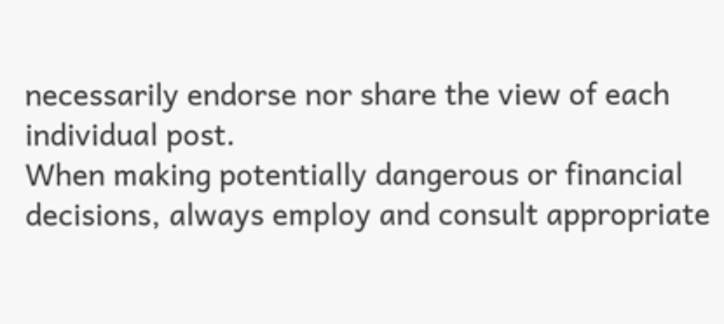necessarily endorse nor share the view of each individual post.
When making potentially dangerous or financial decisions, always employ and consult appropriate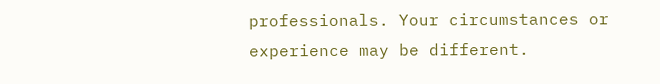professionals. Your circumstances or experience may be different.